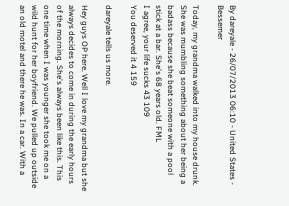By dareyale - 26/07/2013 06:10 - United States - Bessemer

Today, my grandma walked into my house drunk. She was mumbling something about her being a badass because she beat someone with a pool stick at a bar. She's 68 years old. FML
I agree, your life sucks 43 109
You deserved it 4 159

dareyale tells us more.

Hey guys OP here. Well I love my grandma but she always decides to come in during the early hours of the morning. She's always been like this. This one time when I was younger she took me on a wild hunt for her boyfriend. We pulled up outside an old motel and there he was. In a car. With a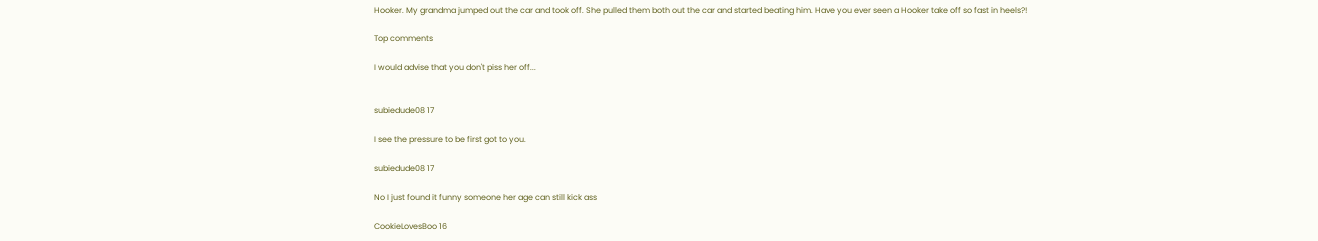Hooker. My grandma jumped out the car and took off. She pulled them both out the car and started beating him. Have you ever seen a Hooker take off so fast in heels?!

Top comments

I would advise that you don't piss her off...


subiedude08 17

I see the pressure to be first got to you.

subiedude08 17

No I just found it funny someone her age can still kick ass

CookieLovesBoo 16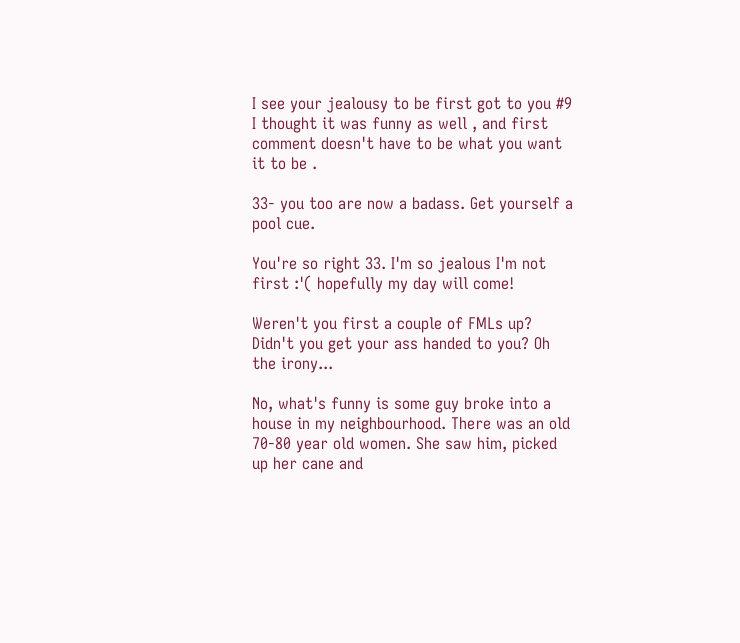I see your jealousy to be first got to you #9 I thought it was funny as well , and first comment doesn't have to be what you want it to be .

33- you too are now a badass. Get yourself a pool cue.

You're so right 33. I'm so jealous I'm not first :'( hopefully my day will come!

Weren't you first a couple of FMLs up? Didn't you get your ass handed to you? Oh the irony...

No, what's funny is some guy broke into a house in my neighbourhood. There was an old 70-80 year old women. She saw him, picked up her cane and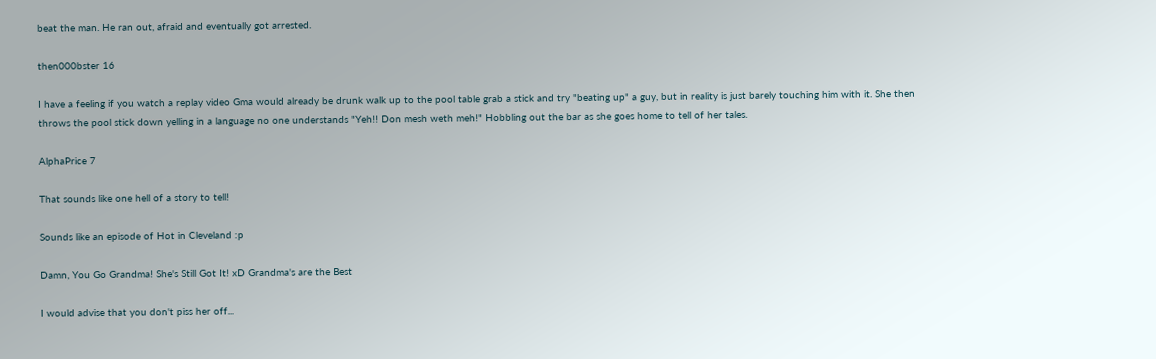beat the man. He ran out, afraid and eventually got arrested.

then000bster 16

I have a feeling if you watch a replay video Gma would already be drunk walk up to the pool table grab a stick and try "beating up" a guy, but in reality is just barely touching him with it. She then throws the pool stick down yelling in a language no one understands "Yeh!! Don mesh weth meh!" Hobbling out the bar as she goes home to tell of her tales.

AlphaPrice 7

That sounds like one hell of a story to tell!

Sounds like an episode of Hot in Cleveland :p

Damn, You Go Grandma! She's Still Got It! xD Grandma's are the Best

I would advise that you don't piss her off...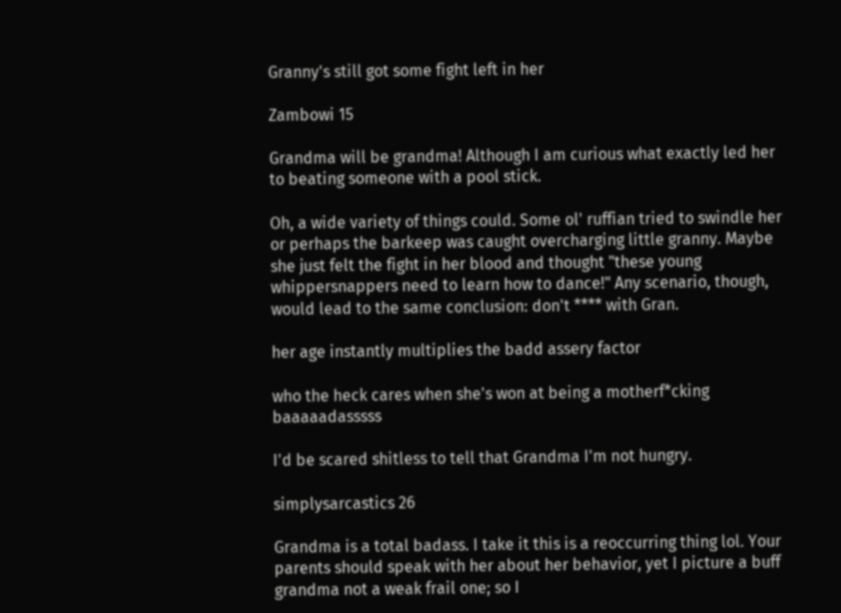Granny's still got some fight left in her

Zambowi 15

Grandma will be grandma! Although I am curious what exactly led her to beating someone with a pool stick.

Oh, a wide variety of things could. Some ol' ruffian tried to swindle her or perhaps the barkeep was caught overcharging little granny. Maybe she just felt the fight in her blood and thought "these young whippersnappers need to learn how to dance!" Any scenario, though, would lead to the same conclusion: don't **** with Gran.

her age instantly multiplies the badd assery factor

who the heck cares when she's won at being a motherf*cking baaaaadasssss

I'd be scared shitless to tell that Grandma I'm not hungry.

simplysarcastics 26

Grandma is a total badass. I take it this is a reoccurring thing lol. Your parents should speak with her about her behavior, yet I picture a buff grandma not a weak frail one; so I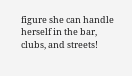figure she can handle herself in the bar, clubs, and streets!